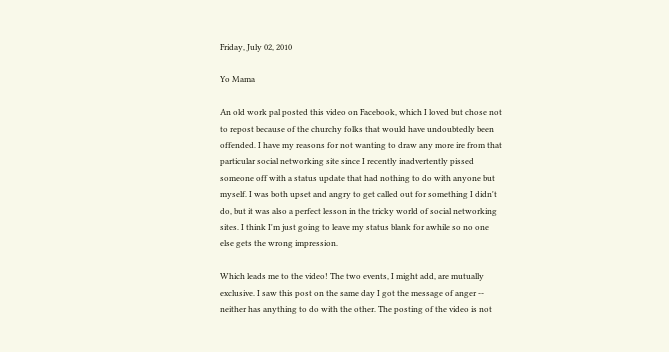Friday, July 02, 2010

Yo Mama

An old work pal posted this video on Facebook, which I loved but chose not to repost because of the churchy folks that would have undoubtedly been offended. I have my reasons for not wanting to draw any more ire from that particular social networking site since I recently inadvertently pissed someone off with a status update that had nothing to do with anyone but myself. I was both upset and angry to get called out for something I didn't do, but it was also a perfect lesson in the tricky world of social networking sites. I think I'm just going to leave my status blank for awhile so no one else gets the wrong impression.

Which leads me to the video! The two events, I might add, are mutually exclusive. I saw this post on the same day I got the message of anger -- neither has anything to do with the other. The posting of the video is not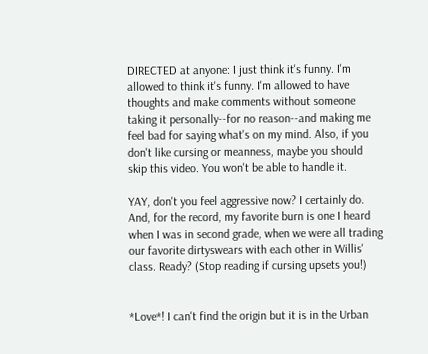DIRECTED at anyone: I just think it's funny. I'm allowed to think it's funny. I'm allowed to have thoughts and make comments without someone taking it personally--for no reason--and making me feel bad for saying what's on my mind. Also, if you don't like cursing or meanness, maybe you should skip this video. You won't be able to handle it.

YAY, don't you feel aggressive now? I certainly do. And, for the record, my favorite burn is one I heard when I was in second grade, when we were all trading our favorite dirtyswears with each other in Willis' class. Ready? (Stop reading if cursing upsets you!)


*Love*! I can't find the origin but it is in the Urban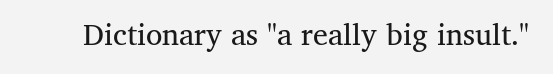Dictionary as "a really big insult."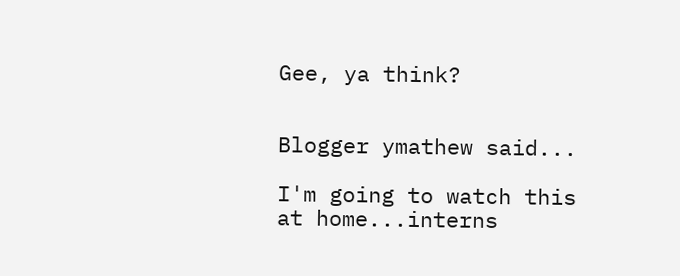Gee, ya think?


Blogger ymathew said...

I'm going to watch this at home...interns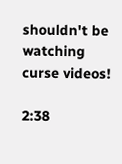shouldn't be watching curse videos!

2:38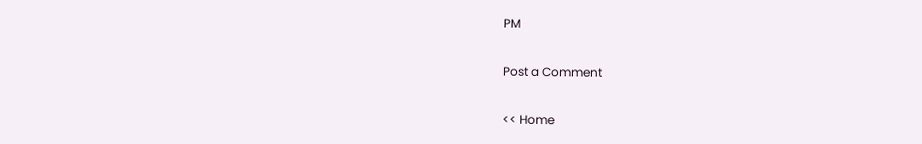PM

Post a Comment

<< Home